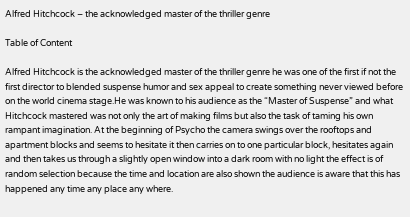Alfred Hitchcock – the acknowledged master of the thriller genre

Table of Content

Alfred Hitchcock is the acknowledged master of the thriller genre he was one of the first if not the first director to blended suspense humor and sex appeal to create something never viewed before on the world cinema stage.He was known to his audience as the “Master of Suspense” and what Hitchcock mastered was not only the art of making films but also the task of taming his own rampant imagination. At the beginning of Psycho the camera swings over the rooftops and apartment blocks and seems to hesitate it then carries on to one particular block, hesitates again and then takes us through a slightly open window into a dark room with no light the effect is of random selection because the time and location are also shown the audience is aware that this has happened any time any place any where.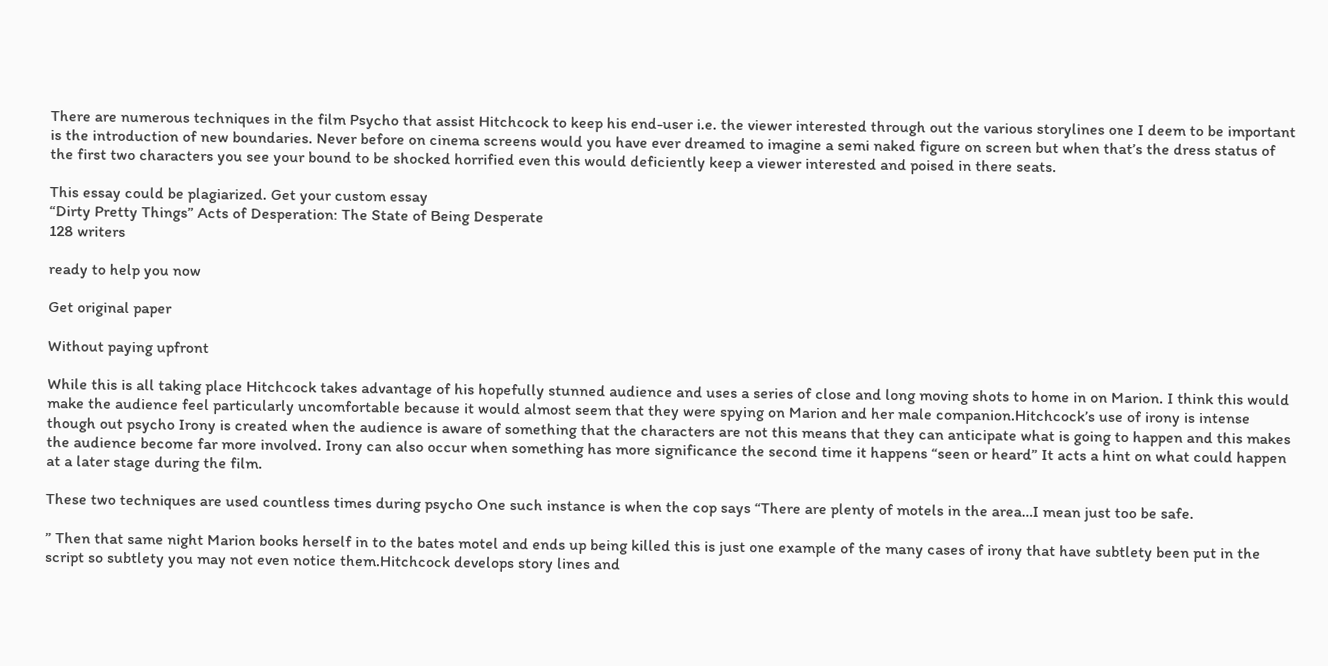There are numerous techniques in the film Psycho that assist Hitchcock to keep his end-user i.e. the viewer interested through out the various storylines one I deem to be important is the introduction of new boundaries. Never before on cinema screens would you have ever dreamed to imagine a semi naked figure on screen but when that’s the dress status of the first two characters you see your bound to be shocked horrified even this would deficiently keep a viewer interested and poised in there seats.

This essay could be plagiarized. Get your custom essay
“Dirty Pretty Things” Acts of Desperation: The State of Being Desperate
128 writers

ready to help you now

Get original paper

Without paying upfront

While this is all taking place Hitchcock takes advantage of his hopefully stunned audience and uses a series of close and long moving shots to home in on Marion. I think this would make the audience feel particularly uncomfortable because it would almost seem that they were spying on Marion and her male companion.Hitchcock’s use of irony is intense though out psycho Irony is created when the audience is aware of something that the characters are not this means that they can anticipate what is going to happen and this makes the audience become far more involved. Irony can also occur when something has more significance the second time it happens “seen or heard” It acts a hint on what could happen at a later stage during the film.

These two techniques are used countless times during psycho One such instance is when the cop says “There are plenty of motels in the area…I mean just too be safe.

” Then that same night Marion books herself in to the bates motel and ends up being killed this is just one example of the many cases of irony that have subtlety been put in the script so subtlety you may not even notice them.Hitchcock develops story lines and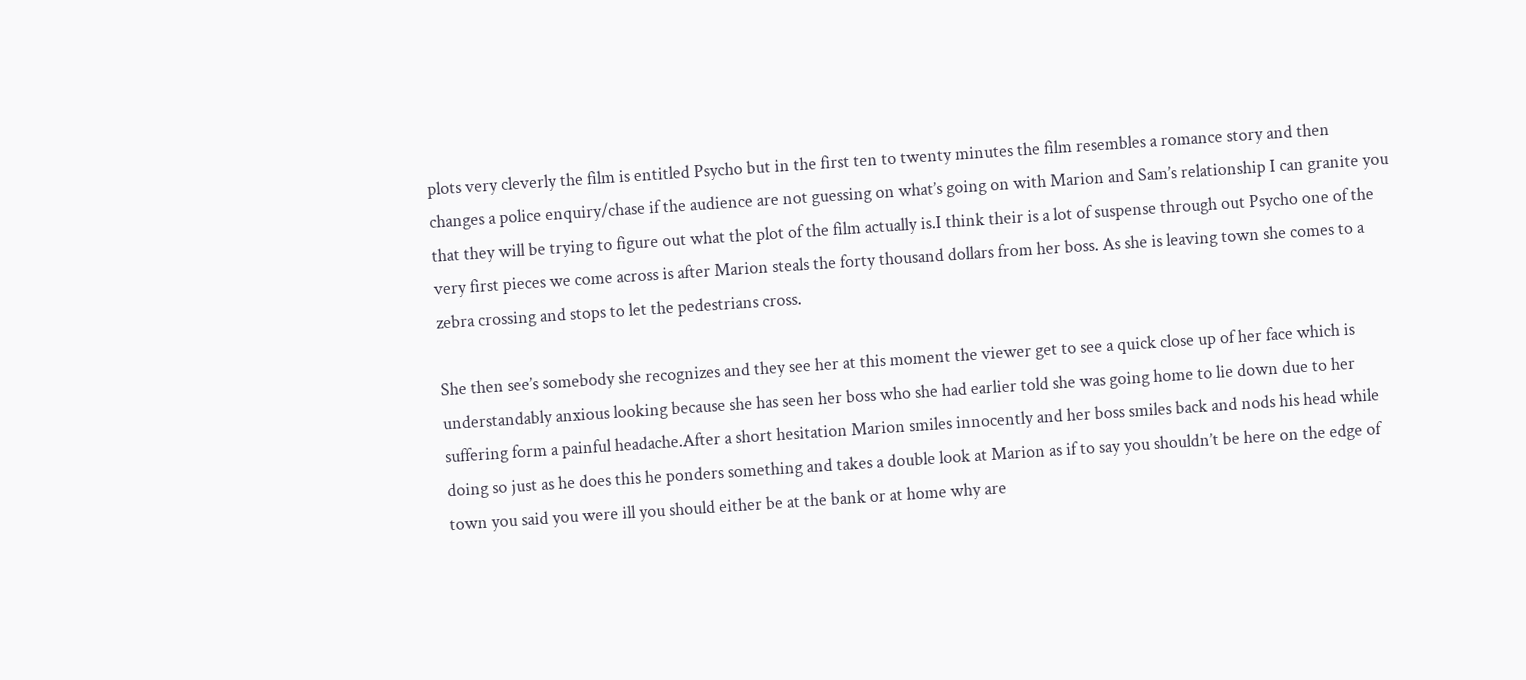plots very cleverly the film is entitled Psycho but in the first ten to twenty minutes the film resembles a romance story and then changes a police enquiry/chase if the audience are not guessing on what’s going on with Marion and Sam’s relationship I can granite you that they will be trying to figure out what the plot of the film actually is.I think their is a lot of suspense through out Psycho one of the very first pieces we come across is after Marion steals the forty thousand dollars from her boss. As she is leaving town she comes to a zebra crossing and stops to let the pedestrians cross.

She then see’s somebody she recognizes and they see her at this moment the viewer get to see a quick close up of her face which is understandably anxious looking because she has seen her boss who she had earlier told she was going home to lie down due to her suffering form a painful headache.After a short hesitation Marion smiles innocently and her boss smiles back and nods his head while doing so just as he does this he ponders something and takes a double look at Marion as if to say you shouldn’t be here on the edge of town you said you were ill you should either be at the bank or at home why are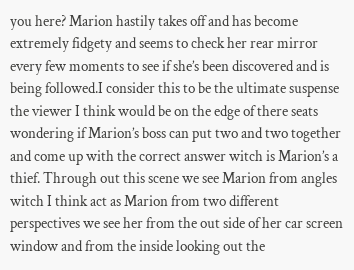you here? Marion hastily takes off and has become extremely fidgety and seems to check her rear mirror every few moments to see if she’s been discovered and is being followed.I consider this to be the ultimate suspense the viewer I think would be on the edge of there seats wondering if Marion’s boss can put two and two together and come up with the correct answer witch is Marion’s a thief. Through out this scene we see Marion from angles witch I think act as Marion from two different perspectives we see her from the out side of her car screen window and from the inside looking out the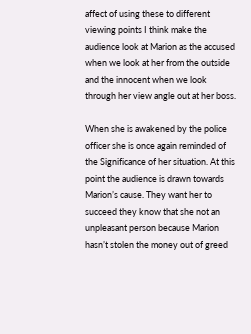affect of using these to different viewing points I think make the audience look at Marion as the accused when we look at her from the outside and the innocent when we look through her view angle out at her boss.

When she is awakened by the police officer she is once again reminded of the Significance of her situation. At this point the audience is drawn towards Marion’s cause. They want her to succeed they know that she not an unpleasant person because Marion hasn’t stolen the money out of greed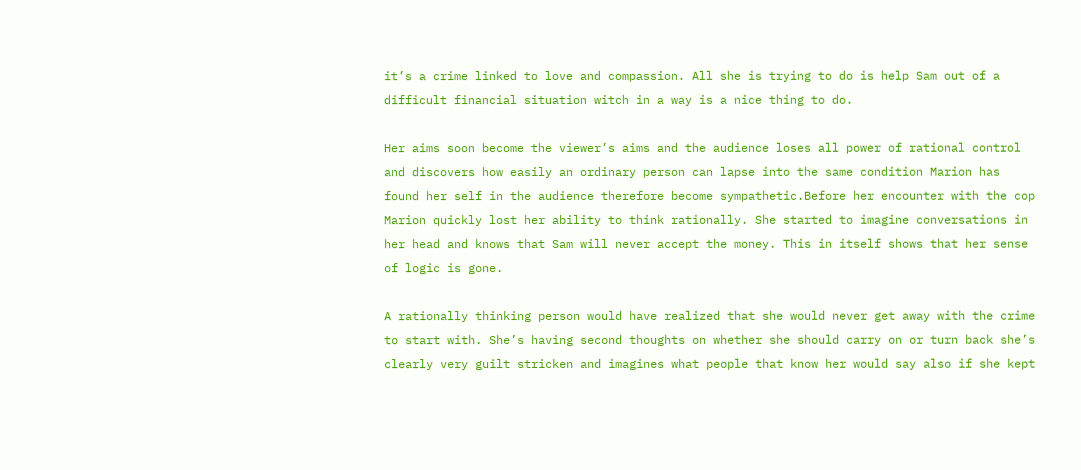it’s a crime linked to love and compassion. All she is trying to do is help Sam out of a difficult financial situation witch in a way is a nice thing to do.

Her aims soon become the viewer’s aims and the audience loses all power of rational control and discovers how easily an ordinary person can lapse into the same condition Marion has found her self in the audience therefore become sympathetic.Before her encounter with the cop Marion quickly lost her ability to think rationally. She started to imagine conversations in her head and knows that Sam will never accept the money. This in itself shows that her sense of logic is gone.

A rationally thinking person would have realized that she would never get away with the crime to start with. She’s having second thoughts on whether she should carry on or turn back she’s clearly very guilt stricken and imagines what people that know her would say also if she kept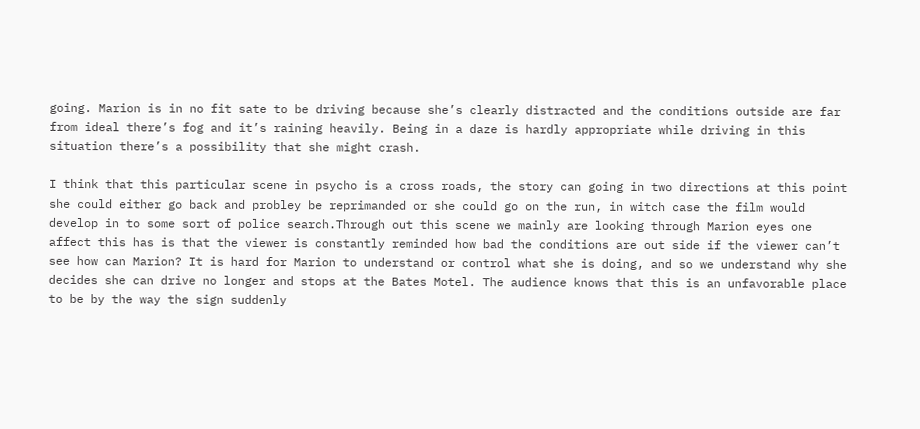going. Marion is in no fit sate to be driving because she’s clearly distracted and the conditions outside are far from ideal there’s fog and it’s raining heavily. Being in a daze is hardly appropriate while driving in this situation there’s a possibility that she might crash.

I think that this particular scene in psycho is a cross roads, the story can going in two directions at this point she could either go back and probley be reprimanded or she could go on the run, in witch case the film would develop in to some sort of police search.Through out this scene we mainly are looking through Marion eyes one affect this has is that the viewer is constantly reminded how bad the conditions are out side if the viewer can’t see how can Marion? It is hard for Marion to understand or control what she is doing, and so we understand why she decides she can drive no longer and stops at the Bates Motel. The audience knows that this is an unfavorable place to be by the way the sign suddenly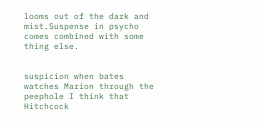looms out of the dark and mist.Suspense in psycho comes combined with some thing else.


suspicion when bates watches Marion through the peephole I think that Hitchcock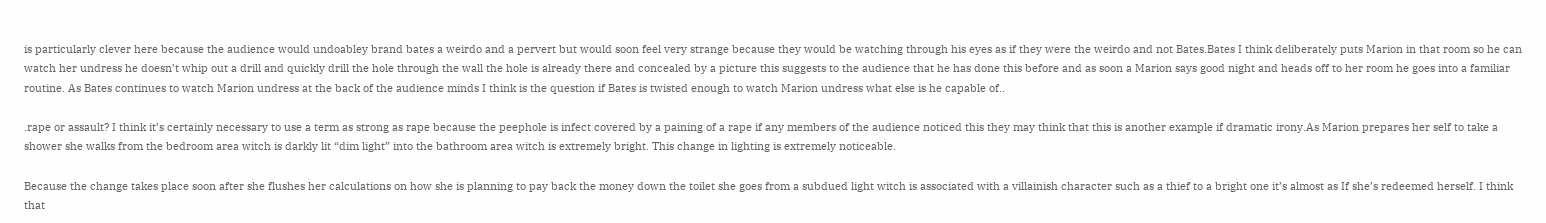is particularly clever here because the audience would undoabley brand bates a weirdo and a pervert but would soon feel very strange because they would be watching through his eyes as if they were the weirdo and not Bates.Bates I think deliberately puts Marion in that room so he can watch her undress he doesn’t whip out a drill and quickly drill the hole through the wall the hole is already there and concealed by a picture this suggests to the audience that he has done this before and as soon a Marion says good night and heads off to her room he goes into a familiar routine. As Bates continues to watch Marion undress at the back of the audience minds I think is the question if Bates is twisted enough to watch Marion undress what else is he capable of..

.rape or assault? I think it’s certainly necessary to use a term as strong as rape because the peephole is infect covered by a paining of a rape if any members of the audience noticed this they may think that this is another example if dramatic irony.As Marion prepares her self to take a shower she walks from the bedroom area witch is darkly lit “dim light” into the bathroom area witch is extremely bright. This change in lighting is extremely noticeable.

Because the change takes place soon after she flushes her calculations on how she is planning to pay back the money down the toilet she goes from a subdued light witch is associated with a villainish character such as a thief to a bright one it’s almost as If she’s redeemed herself. I think that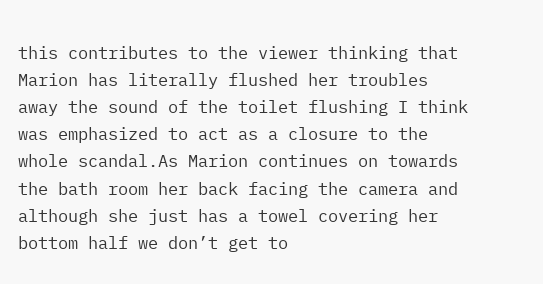this contributes to the viewer thinking that Marion has literally flushed her troubles away the sound of the toilet flushing I think was emphasized to act as a closure to the whole scandal.As Marion continues on towards the bath room her back facing the camera and although she just has a towel covering her bottom half we don’t get to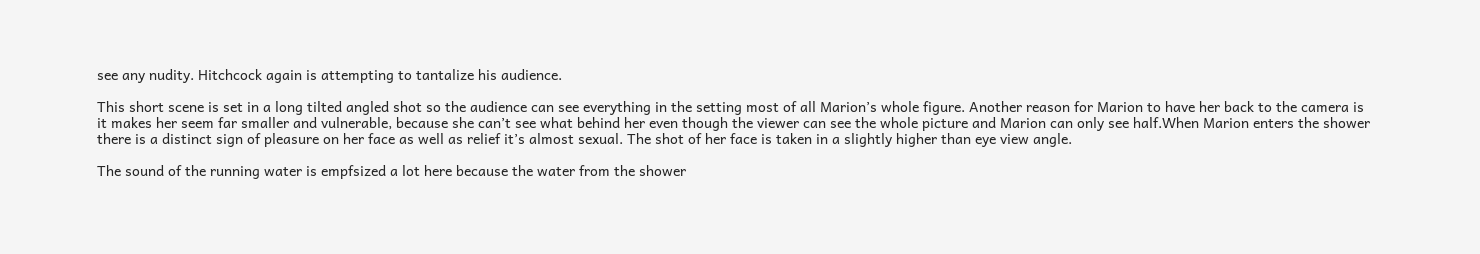see any nudity. Hitchcock again is attempting to tantalize his audience.

This short scene is set in a long tilted angled shot so the audience can see everything in the setting most of all Marion’s whole figure. Another reason for Marion to have her back to the camera is it makes her seem far smaller and vulnerable, because she can’t see what behind her even though the viewer can see the whole picture and Marion can only see half.When Marion enters the shower there is a distinct sign of pleasure on her face as well as relief it’s almost sexual. The shot of her face is taken in a slightly higher than eye view angle.

The sound of the running water is empfsized a lot here because the water from the shower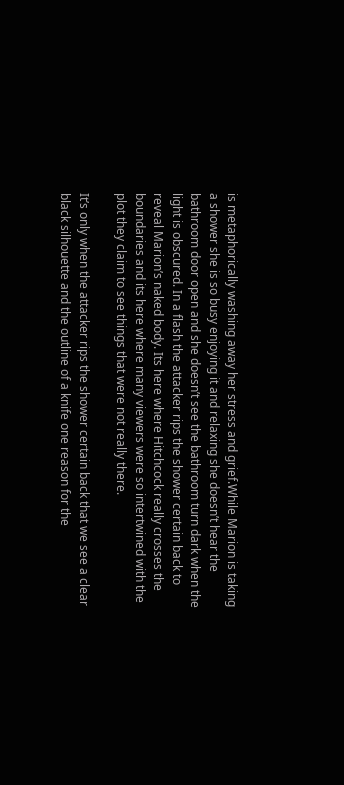is metaphorically washing away her stress and grief.While Marion is taking a shower she is so busy enjoying it and relaxing she doesn’t hear the bathroom door open and she doesn’t see the bathroom turn dark when the light is obscured. In a flash the attacker rips the shower certain back to reveal Marion’s naked body. Its here where Hitchcock really crosses the boundaries and its here where many viewers were so intertwined with the plot they claim to see things that were not really there.

It’s only when the attacker rips the shower certain back that we see a clear black silhouette and the outline of a knife one reason for the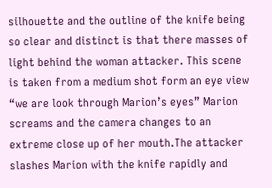silhouette and the outline of the knife being so clear and distinct is that there masses of light behind the woman attacker. This scene is taken from a medium shot form an eye view “we are look through Marion’s eyes” Marion screams and the camera changes to an extreme close up of her mouth.The attacker slashes Marion with the knife rapidly and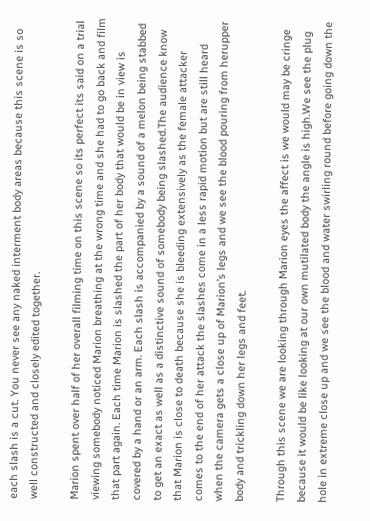each slash is a cut. You never see any naked interment body areas because this scene is so well constructed and closely edited together.

Marion spent over half of her overall filming time on this scene so its perfect its said on a trial viewing somebody noticed Marion breathing at the wrong time and she had to go back and film that part again. Each time Marion is slashed the part of her body that would be in view is covered by a hand or an arm. Each slash is accompanied by a sound of a melon being stabbed to get an exact as well as a distinctive sound of somebody being slashed.The audience know that Marion is close to death because she is bleeding extensively as the female attacker comes to the end of her attack the slashes come in a less rapid motion but are still heard when the camera gets a close up of Marion’s legs and we see the blood pouring from herupper body and trickling down her legs and feet.

Through this scene we are looking through Marion eyes the affect is we would may be cringe because it would be like looking at our own mutilated body the angle is high.We see the plug hole in extreme close up and we see the blood and water swirling round before going down the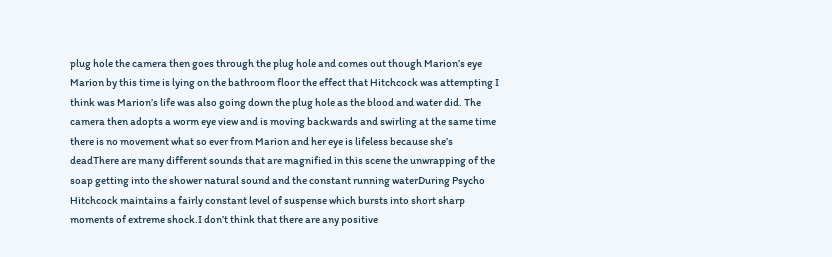plug hole the camera then goes through the plug hole and comes out though Marion’s eye Marion by this time is lying on the bathroom floor the effect that Hitchcock was attempting I think was Marion’s life was also going down the plug hole as the blood and water did. The camera then adopts a worm eye view and is moving backwards and swirling at the same time there is no movement what so ever from Marion and her eye is lifeless because she’s deadThere are many different sounds that are magnified in this scene the unwrapping of the soap getting into the shower natural sound and the constant running waterDuring Psycho Hitchcock maintains a fairly constant level of suspense which bursts into short sharp moments of extreme shock.I don’t think that there are any positive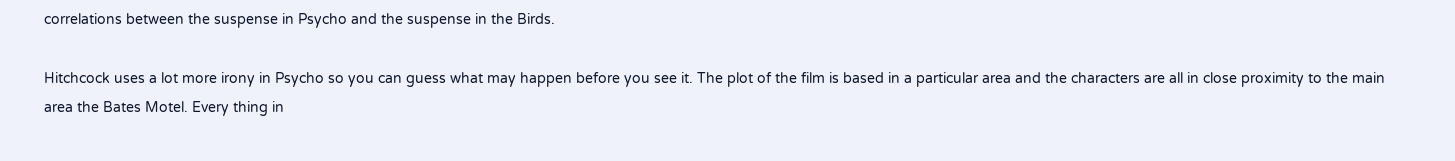correlations between the suspense in Psycho and the suspense in the Birds.

Hitchcock uses a lot more irony in Psycho so you can guess what may happen before you see it. The plot of the film is based in a particular area and the characters are all in close proximity to the main area the Bates Motel. Every thing in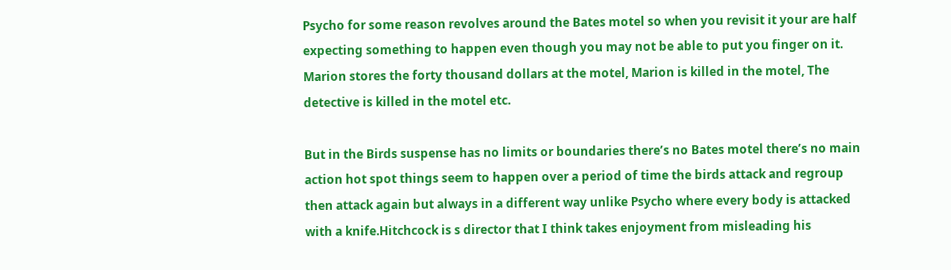Psycho for some reason revolves around the Bates motel so when you revisit it your are half expecting something to happen even though you may not be able to put you finger on it. Marion stores the forty thousand dollars at the motel, Marion is killed in the motel, The detective is killed in the motel etc.

But in the Birds suspense has no limits or boundaries there’s no Bates motel there’s no main action hot spot things seem to happen over a period of time the birds attack and regroup then attack again but always in a different way unlike Psycho where every body is attacked with a knife.Hitchcock is s director that I think takes enjoyment from misleading his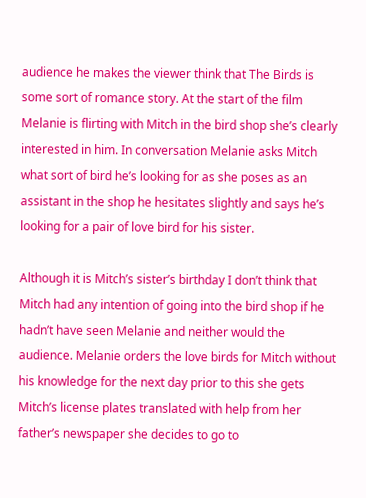audience he makes the viewer think that The Birds is some sort of romance story. At the start of the film Melanie is flirting with Mitch in the bird shop she’s clearly interested in him. In conversation Melanie asks Mitch what sort of bird he’s looking for as she poses as an assistant in the shop he hesitates slightly and says he’s looking for a pair of love bird for his sister.

Although it is Mitch’s sister’s birthday I don’t think that Mitch had any intention of going into the bird shop if he hadn’t have seen Melanie and neither would the audience. Melanie orders the love birds for Mitch without his knowledge for the next day prior to this she gets Mitch’s license plates translated with help from her father’s newspaper she decides to go to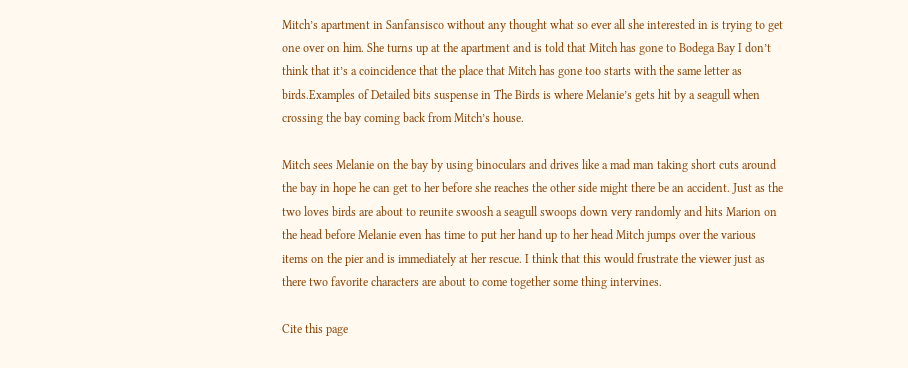Mitch’s apartment in Sanfansisco without any thought what so ever all she interested in is trying to get one over on him. She turns up at the apartment and is told that Mitch has gone to Bodega Bay I don’t think that it’s a coincidence that the place that Mitch has gone too starts with the same letter as birds.Examples of Detailed bits suspense in The Birds is where Melanie’s gets hit by a seagull when crossing the bay coming back from Mitch’s house.

Mitch sees Melanie on the bay by using binoculars and drives like a mad man taking short cuts around the bay in hope he can get to her before she reaches the other side might there be an accident. Just as the two loves birds are about to reunite swoosh a seagull swoops down very randomly and hits Marion on the head before Melanie even has time to put her hand up to her head Mitch jumps over the various items on the pier and is immediately at her rescue. I think that this would frustrate the viewer just as there two favorite characters are about to come together some thing intervines.

Cite this page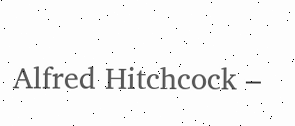Alfred Hitchcock –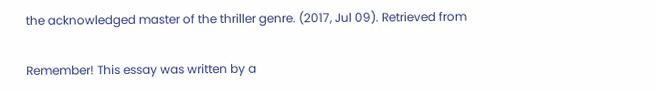the acknowledged master of the thriller genre. (2017, Jul 09). Retrieved from

Remember! This essay was written by a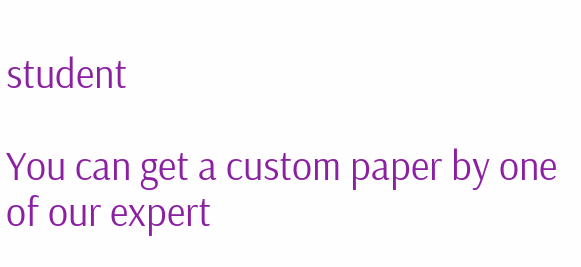student

You can get a custom paper by one of our expert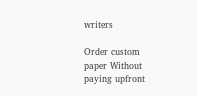writers

Order custom paper Without paying upfront